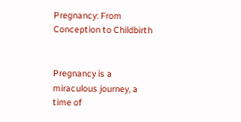Pregnancy: From Conception to Childbirth


Pregnancy is a miraculous journey, a time of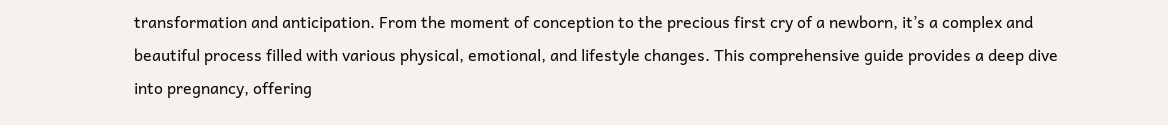transformation and anticipation. From the moment of conception to the precious first cry of a newborn, it’s a complex and beautiful process filled with various physical, emotional, and lifestyle changes. This comprehensive guide provides a deep dive into pregnancy, offering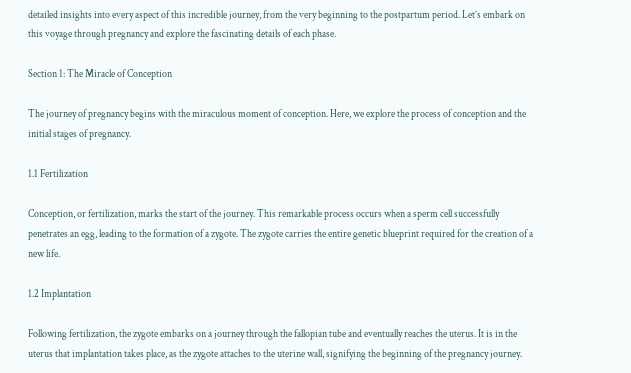detailed insights into every aspect of this incredible journey, from the very beginning to the postpartum period. Let’s embark on this voyage through pregnancy and explore the fascinating details of each phase.

Section 1: The Miracle of Conception

The journey of pregnancy begins with the miraculous moment of conception. Here, we explore the process of conception and the initial stages of pregnancy.

1.1 Fertilization

Conception, or fertilization, marks the start of the journey. This remarkable process occurs when a sperm cell successfully penetrates an egg, leading to the formation of a zygote. The zygote carries the entire genetic blueprint required for the creation of a new life.

1.2 Implantation

Following fertilization, the zygote embarks on a journey through the fallopian tube and eventually reaches the uterus. It is in the uterus that implantation takes place, as the zygote attaches to the uterine wall, signifying the beginning of the pregnancy journey.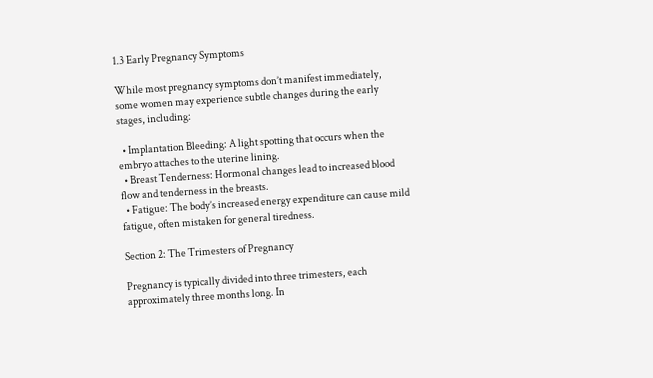1.3 Early Pregnancy Symptoms

While most pregnancy symptoms don’t manifest immediately, some women may experience subtle changes during the early stages, including:

  • Implantation Bleeding: A light spotting that occurs when the embryo attaches to the uterine lining.
  • Breast Tenderness: Hormonal changes lead to increased blood flow and tenderness in the breasts.
  • Fatigue: The body’s increased energy expenditure can cause mild fatigue, often mistaken for general tiredness.

Section 2: The Trimesters of Pregnancy

Pregnancy is typically divided into three trimesters, each approximately three months long. In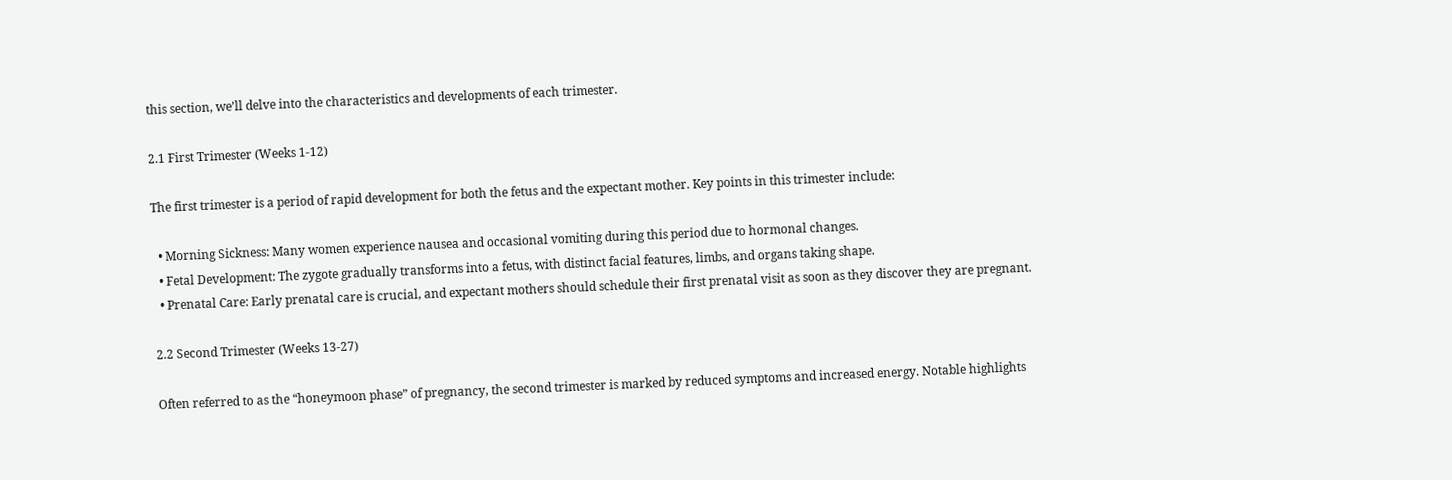this section, we’ll delve into the characteristics and developments of each trimester.

2.1 First Trimester (Weeks 1-12)

The first trimester is a period of rapid development for both the fetus and the expectant mother. Key points in this trimester include:

  • Morning Sickness: Many women experience nausea and occasional vomiting during this period due to hormonal changes.
  • Fetal Development: The zygote gradually transforms into a fetus, with distinct facial features, limbs, and organs taking shape.
  • Prenatal Care: Early prenatal care is crucial, and expectant mothers should schedule their first prenatal visit as soon as they discover they are pregnant.

2.2 Second Trimester (Weeks 13-27)

Often referred to as the “honeymoon phase” of pregnancy, the second trimester is marked by reduced symptoms and increased energy. Notable highlights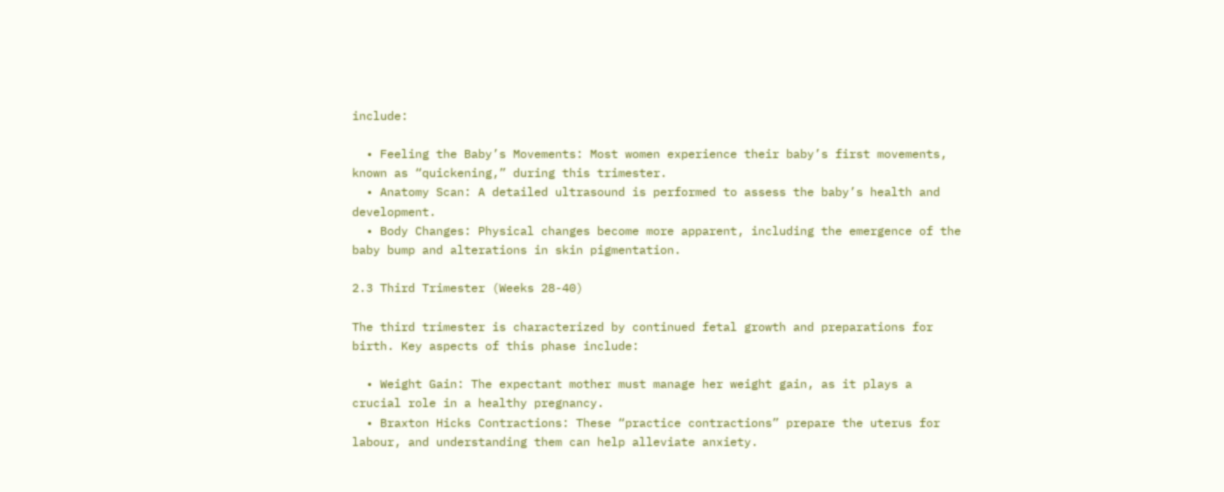include:

  • Feeling the Baby’s Movements: Most women experience their baby’s first movements, known as “quickening,” during this trimester.
  • Anatomy Scan: A detailed ultrasound is performed to assess the baby’s health and development.
  • Body Changes: Physical changes become more apparent, including the emergence of the baby bump and alterations in skin pigmentation.

2.3 Third Trimester (Weeks 28-40)

The third trimester is characterized by continued fetal growth and preparations for birth. Key aspects of this phase include:

  • Weight Gain: The expectant mother must manage her weight gain, as it plays a crucial role in a healthy pregnancy.
  • Braxton Hicks Contractions: These “practice contractions” prepare the uterus for labour, and understanding them can help alleviate anxiety.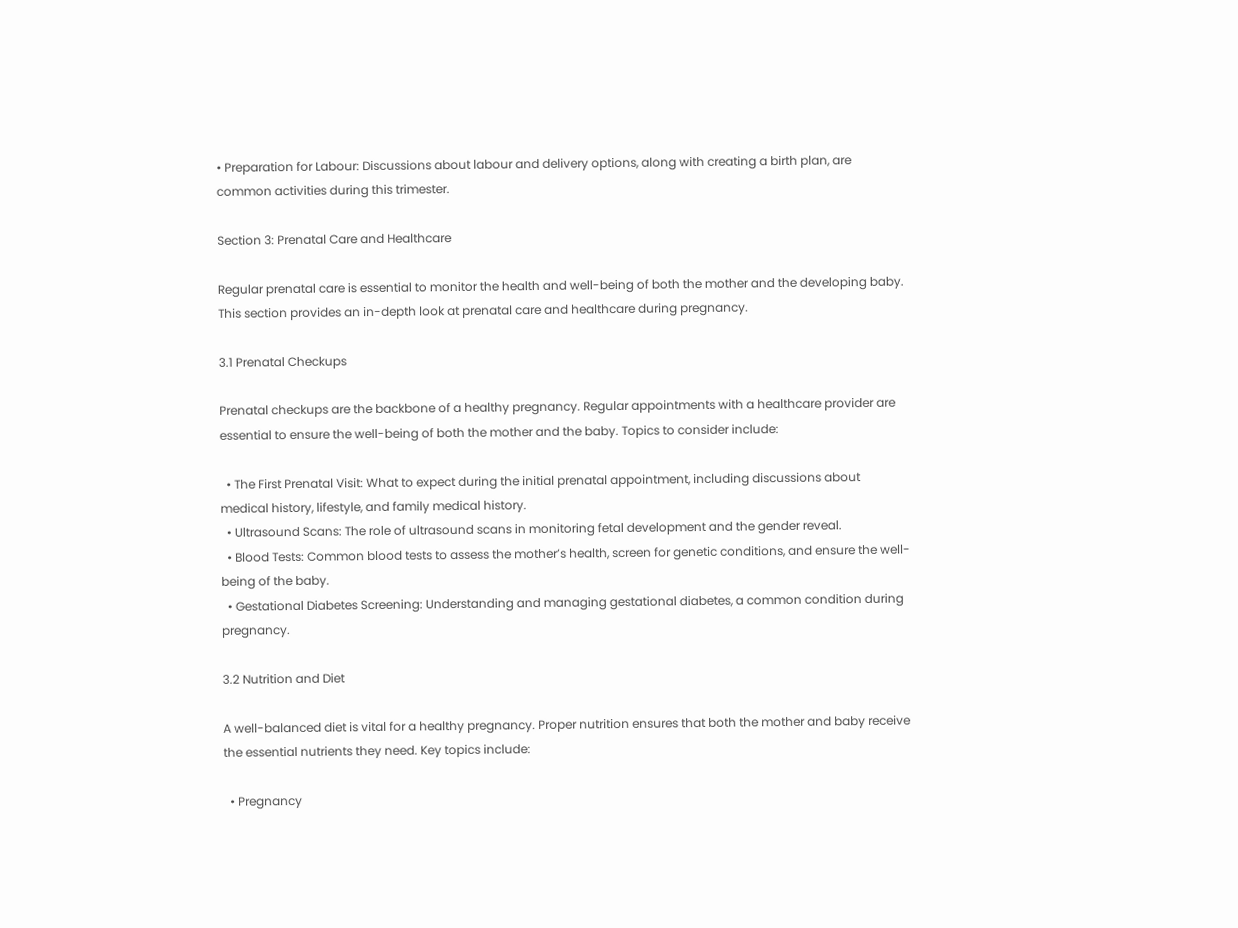• Preparation for Labour: Discussions about labour and delivery options, along with creating a birth plan, are common activities during this trimester.

Section 3: Prenatal Care and Healthcare

Regular prenatal care is essential to monitor the health and well-being of both the mother and the developing baby. This section provides an in-depth look at prenatal care and healthcare during pregnancy.

3.1 Prenatal Checkups

Prenatal checkups are the backbone of a healthy pregnancy. Regular appointments with a healthcare provider are essential to ensure the well-being of both the mother and the baby. Topics to consider include:

  • The First Prenatal Visit: What to expect during the initial prenatal appointment, including discussions about medical history, lifestyle, and family medical history.
  • Ultrasound Scans: The role of ultrasound scans in monitoring fetal development and the gender reveal.
  • Blood Tests: Common blood tests to assess the mother’s health, screen for genetic conditions, and ensure the well-being of the baby.
  • Gestational Diabetes Screening: Understanding and managing gestational diabetes, a common condition during pregnancy.

3.2 Nutrition and Diet

A well-balanced diet is vital for a healthy pregnancy. Proper nutrition ensures that both the mother and baby receive the essential nutrients they need. Key topics include:

  • Pregnancy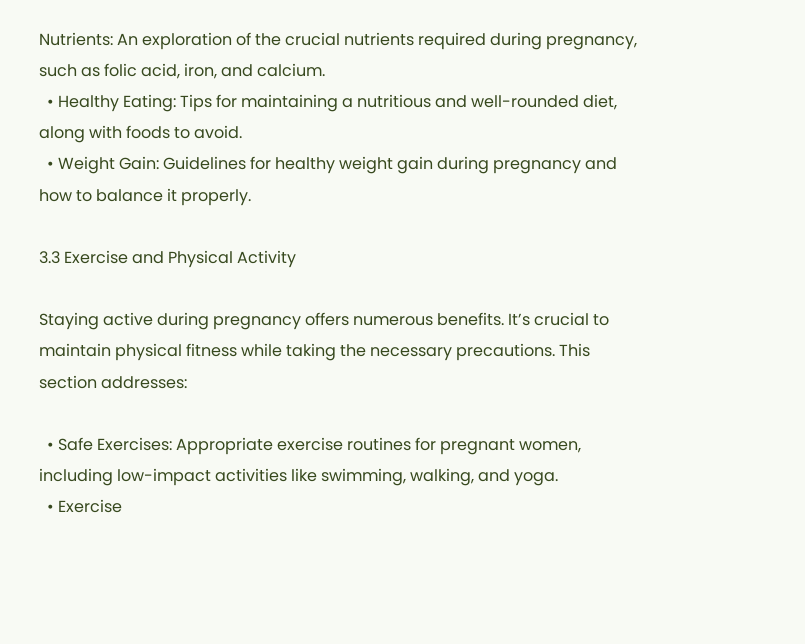Nutrients: An exploration of the crucial nutrients required during pregnancy, such as folic acid, iron, and calcium.
  • Healthy Eating: Tips for maintaining a nutritious and well-rounded diet, along with foods to avoid.
  • Weight Gain: Guidelines for healthy weight gain during pregnancy and how to balance it properly.

3.3 Exercise and Physical Activity

Staying active during pregnancy offers numerous benefits. It’s crucial to maintain physical fitness while taking the necessary precautions. This section addresses:

  • Safe Exercises: Appropriate exercise routines for pregnant women, including low-impact activities like swimming, walking, and yoga.
  • Exercise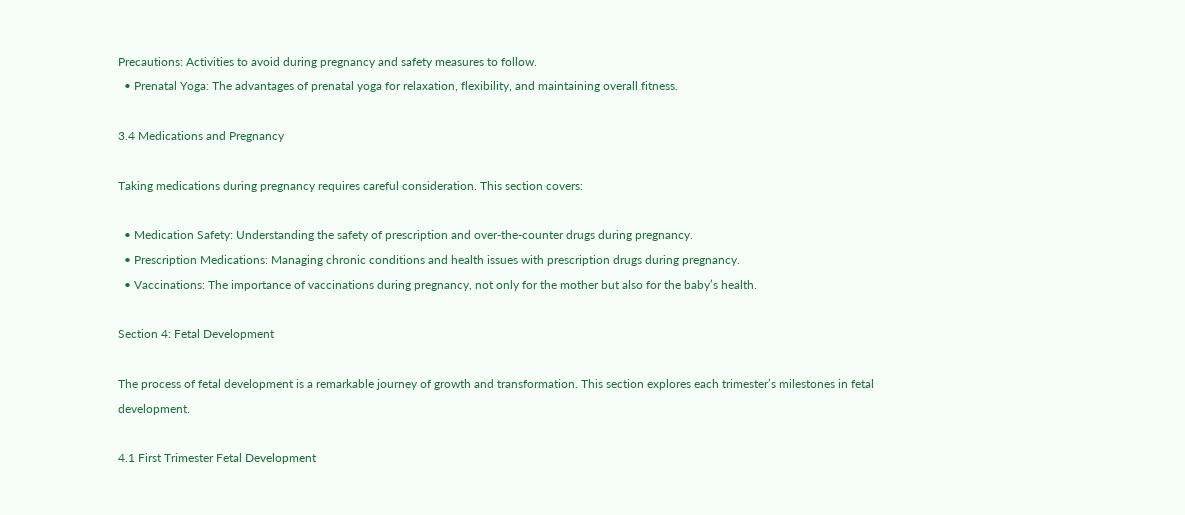Precautions: Activities to avoid during pregnancy and safety measures to follow.
  • Prenatal Yoga: The advantages of prenatal yoga for relaxation, flexibility, and maintaining overall fitness.

3.4 Medications and Pregnancy

Taking medications during pregnancy requires careful consideration. This section covers:

  • Medication Safety: Understanding the safety of prescription and over-the-counter drugs during pregnancy.
  • Prescription Medications: Managing chronic conditions and health issues with prescription drugs during pregnancy.
  • Vaccinations: The importance of vaccinations during pregnancy, not only for the mother but also for the baby’s health.

Section 4: Fetal Development

The process of fetal development is a remarkable journey of growth and transformation. This section explores each trimester’s milestones in fetal development.

4.1 First Trimester Fetal Development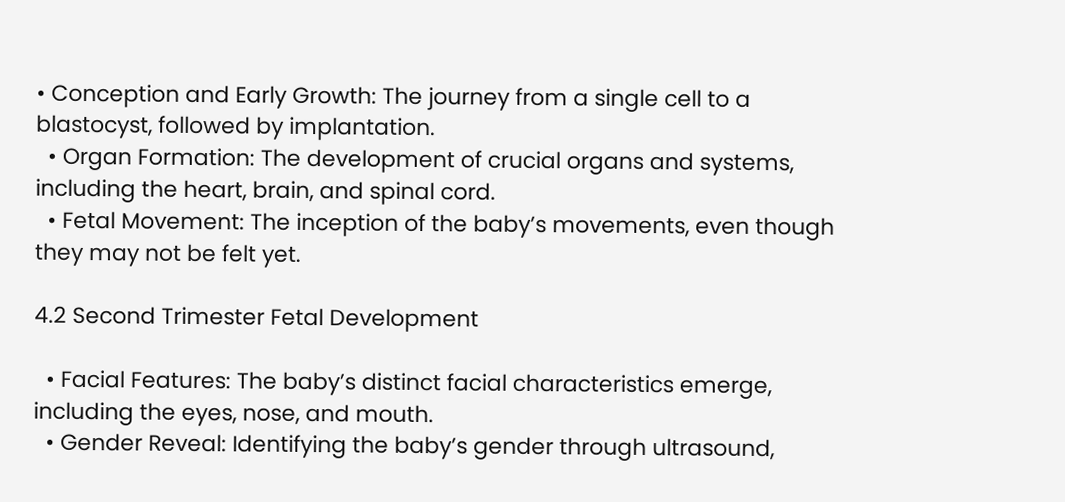• Conception and Early Growth: The journey from a single cell to a blastocyst, followed by implantation.
  • Organ Formation: The development of crucial organs and systems, including the heart, brain, and spinal cord.
  • Fetal Movement: The inception of the baby’s movements, even though they may not be felt yet.

4.2 Second Trimester Fetal Development

  • Facial Features: The baby’s distinct facial characteristics emerge, including the eyes, nose, and mouth.
  • Gender Reveal: Identifying the baby’s gender through ultrasound,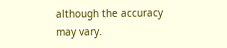although the accuracy may vary.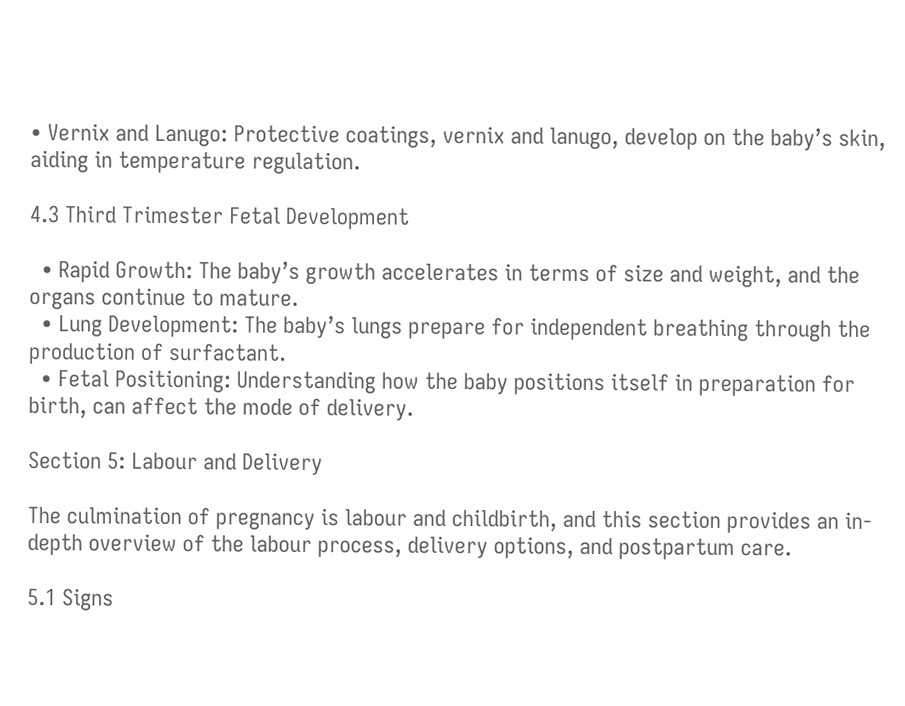• Vernix and Lanugo: Protective coatings, vernix and lanugo, develop on the baby’s skin, aiding in temperature regulation.

4.3 Third Trimester Fetal Development

  • Rapid Growth: The baby’s growth accelerates in terms of size and weight, and the organs continue to mature.
  • Lung Development: The baby’s lungs prepare for independent breathing through the production of surfactant.
  • Fetal Positioning: Understanding how the baby positions itself in preparation for birth, can affect the mode of delivery.

Section 5: Labour and Delivery

The culmination of pregnancy is labour and childbirth, and this section provides an in-depth overview of the labour process, delivery options, and postpartum care.

5.1 Signs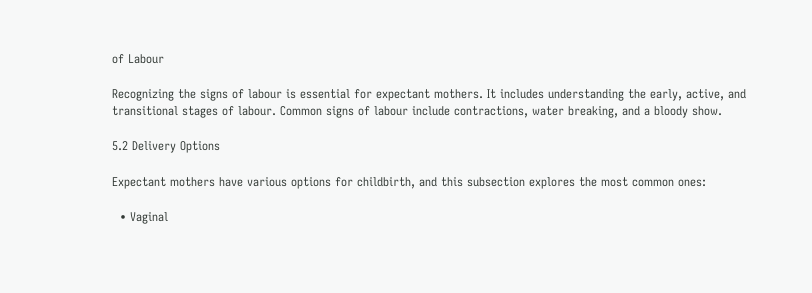of Labour

Recognizing the signs of labour is essential for expectant mothers. It includes understanding the early, active, and transitional stages of labour. Common signs of labour include contractions, water breaking, and a bloody show.

5.2 Delivery Options

Expectant mothers have various options for childbirth, and this subsection explores the most common ones:

  • Vaginal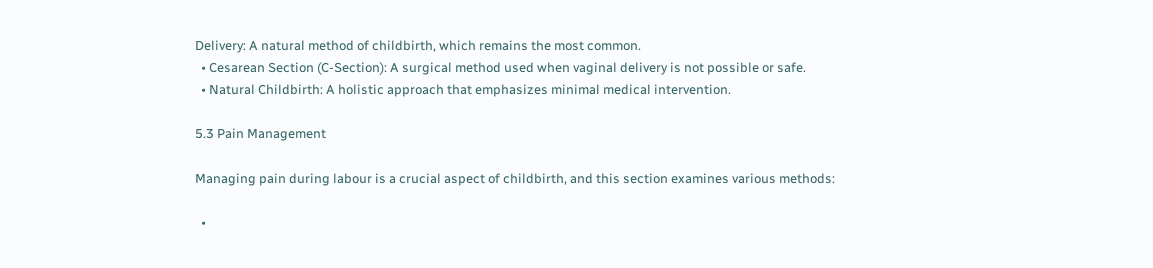Delivery: A natural method of childbirth, which remains the most common.
  • Cesarean Section (C-Section): A surgical method used when vaginal delivery is not possible or safe.
  • Natural Childbirth: A holistic approach that emphasizes minimal medical intervention.

5.3 Pain Management

Managing pain during labour is a crucial aspect of childbirth, and this section examines various methods:

  •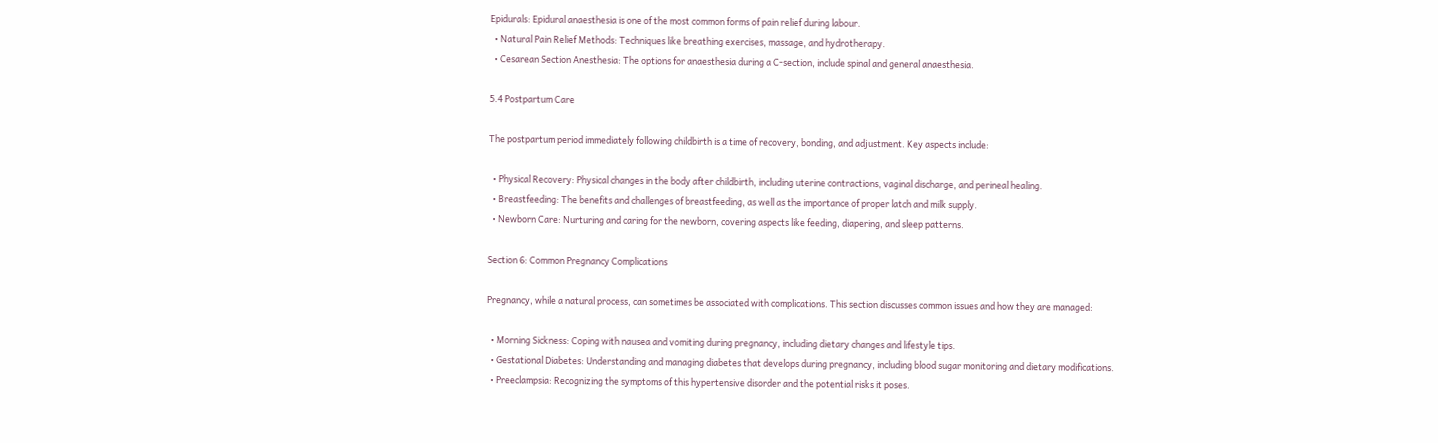Epidurals: Epidural anaesthesia is one of the most common forms of pain relief during labour.
  • Natural Pain Relief Methods: Techniques like breathing exercises, massage, and hydrotherapy.
  • Cesarean Section Anesthesia: The options for anaesthesia during a C-section, include spinal and general anaesthesia.

5.4 Postpartum Care

The postpartum period immediately following childbirth is a time of recovery, bonding, and adjustment. Key aspects include:

  • Physical Recovery: Physical changes in the body after childbirth, including uterine contractions, vaginal discharge, and perineal healing.
  • Breastfeeding: The benefits and challenges of breastfeeding, as well as the importance of proper latch and milk supply.
  • Newborn Care: Nurturing and caring for the newborn, covering aspects like feeding, diapering, and sleep patterns.

Section 6: Common Pregnancy Complications

Pregnancy, while a natural process, can sometimes be associated with complications. This section discusses common issues and how they are managed:

  • Morning Sickness: Coping with nausea and vomiting during pregnancy, including dietary changes and lifestyle tips.
  • Gestational Diabetes: Understanding and managing diabetes that develops during pregnancy, including blood sugar monitoring and dietary modifications.
  • Preeclampsia: Recognizing the symptoms of this hypertensive disorder and the potential risks it poses.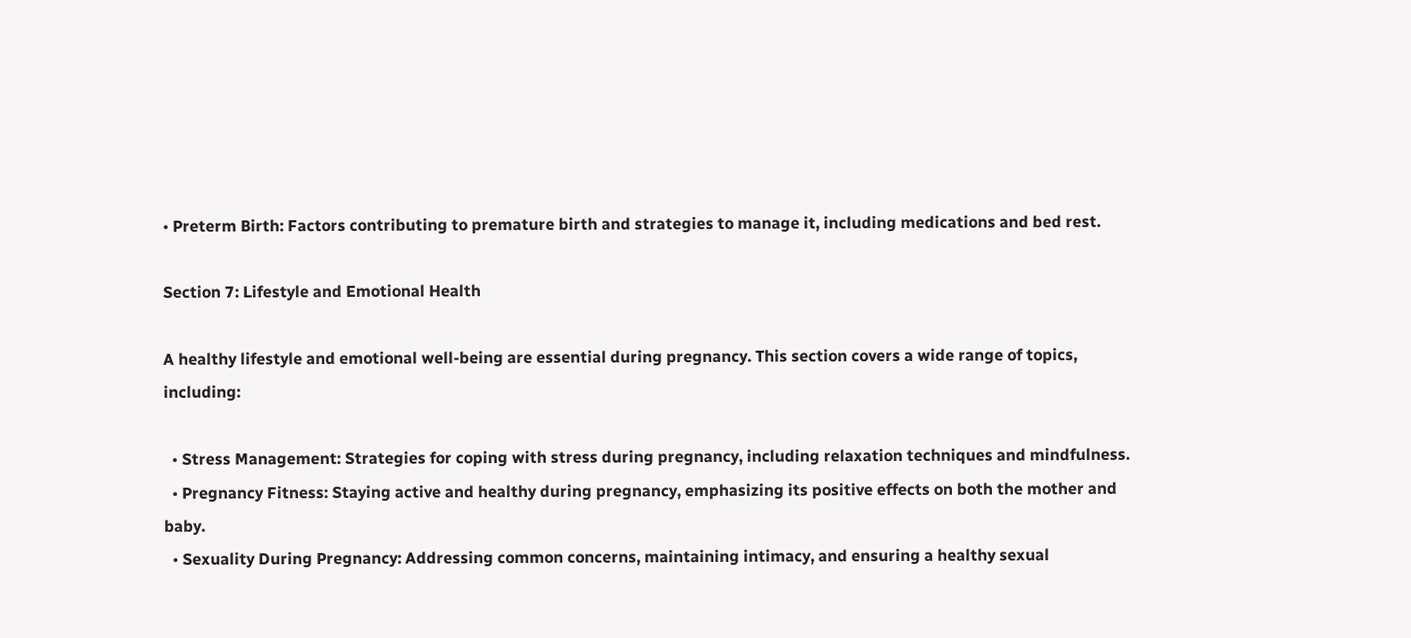• Preterm Birth: Factors contributing to premature birth and strategies to manage it, including medications and bed rest.

Section 7: Lifestyle and Emotional Health

A healthy lifestyle and emotional well-being are essential during pregnancy. This section covers a wide range of topics, including:

  • Stress Management: Strategies for coping with stress during pregnancy, including relaxation techniques and mindfulness.
  • Pregnancy Fitness: Staying active and healthy during pregnancy, emphasizing its positive effects on both the mother and baby.
  • Sexuality During Pregnancy: Addressing common concerns, maintaining intimacy, and ensuring a healthy sexual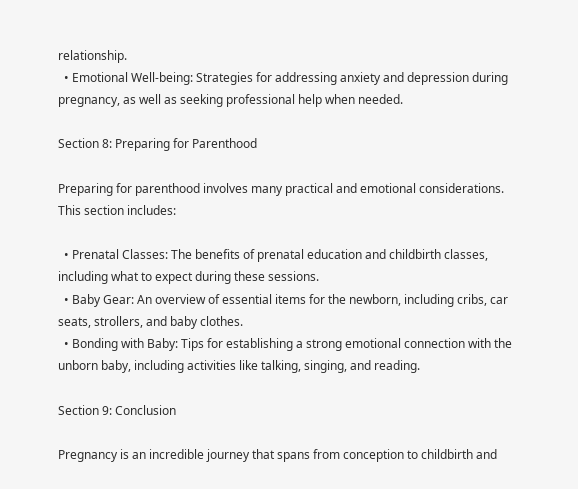relationship.
  • Emotional Well-being: Strategies for addressing anxiety and depression during pregnancy, as well as seeking professional help when needed.

Section 8: Preparing for Parenthood

Preparing for parenthood involves many practical and emotional considerations. This section includes:

  • Prenatal Classes: The benefits of prenatal education and childbirth classes, including what to expect during these sessions.
  • Baby Gear: An overview of essential items for the newborn, including cribs, car seats, strollers, and baby clothes.
  • Bonding with Baby: Tips for establishing a strong emotional connection with the unborn baby, including activities like talking, singing, and reading.

Section 9: Conclusion

Pregnancy is an incredible journey that spans from conception to childbirth and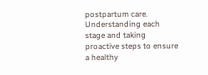postpartum care. Understanding each stage and taking proactive steps to ensure a healthy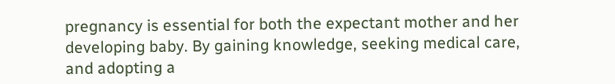pregnancy is essential for both the expectant mother and her developing baby. By gaining knowledge, seeking medical care, and adopting a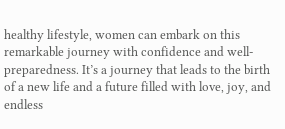healthy lifestyle, women can embark on this remarkable journey with confidence and well-preparedness. It’s a journey that leads to the birth of a new life and a future filled with love, joy, and endless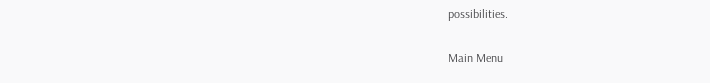possibilities.

Main Menu